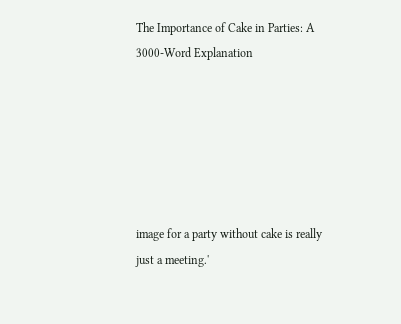The Importance of Cake in Parties: A 3000-Word Explanation






image for a party without cake is really just a meeting.'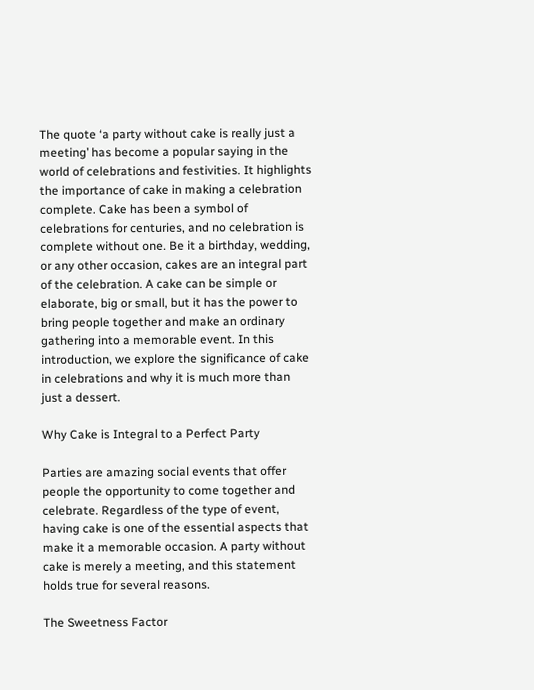The quote ‘a party without cake is really just a meeting’ has become a popular saying in the world of celebrations and festivities. It highlights the importance of cake in making a celebration complete. Cake has been a symbol of celebrations for centuries, and no celebration is complete without one. Be it a birthday, wedding, or any other occasion, cakes are an integral part of the celebration. A cake can be simple or elaborate, big or small, but it has the power to bring people together and make an ordinary gathering into a memorable event. In this introduction, we explore the significance of cake in celebrations and why it is much more than just a dessert.

Why Cake is Integral to a Perfect Party

Parties are amazing social events that offer people the opportunity to come together and celebrate. Regardless of the type of event, having cake is one of the essential aspects that make it a memorable occasion. A party without cake is merely a meeting, and this statement holds true for several reasons.

The Sweetness Factor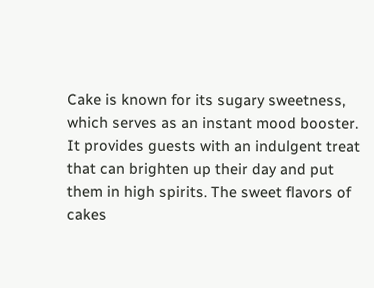Cake is known for its sugary sweetness, which serves as an instant mood booster. It provides guests with an indulgent treat that can brighten up their day and put them in high spirits. The sweet flavors of cakes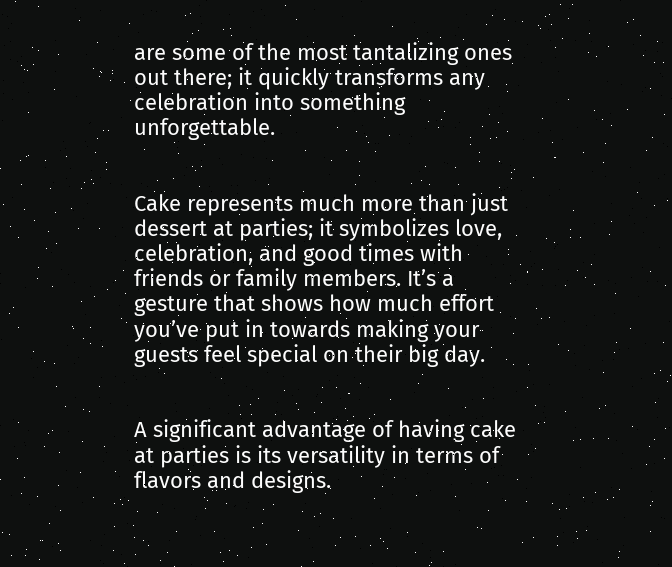are some of the most tantalizing ones out there; it quickly transforms any celebration into something unforgettable.


Cake represents much more than just dessert at parties; it symbolizes love, celebration, and good times with friends or family members. It’s a gesture that shows how much effort you’ve put in towards making your guests feel special on their big day.


A significant advantage of having cake at parties is its versatility in terms of flavors and designs.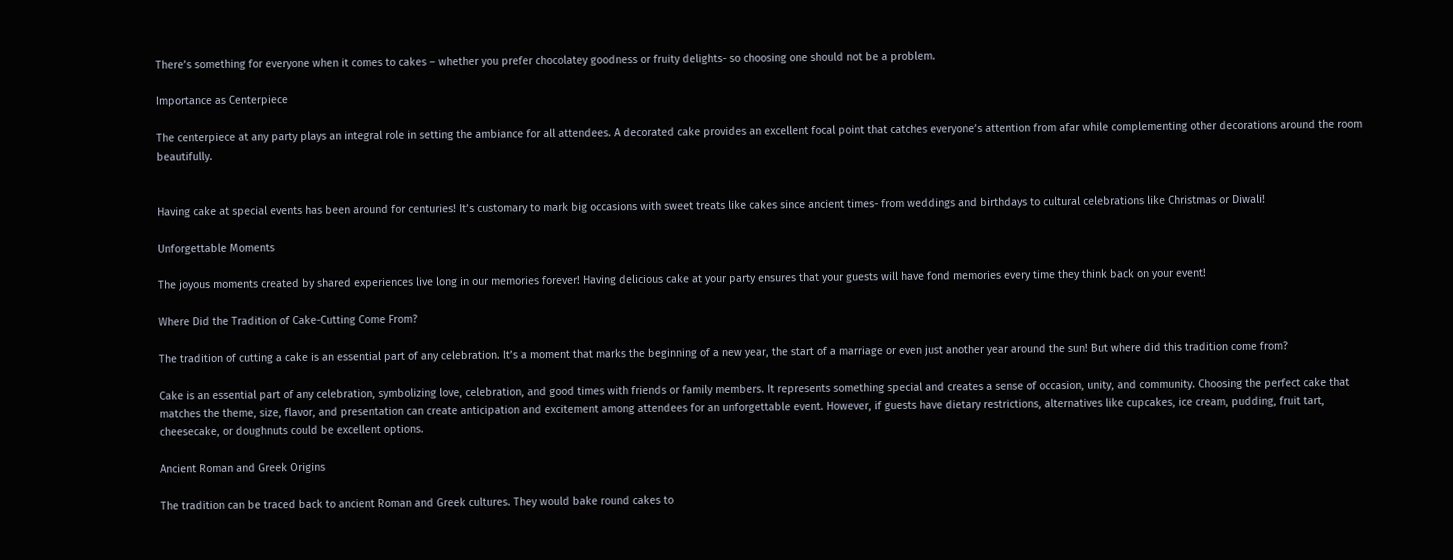There’s something for everyone when it comes to cakes – whether you prefer chocolatey goodness or fruity delights- so choosing one should not be a problem.

Importance as Centerpiece

The centerpiece at any party plays an integral role in setting the ambiance for all attendees. A decorated cake provides an excellent focal point that catches everyone’s attention from afar while complementing other decorations around the room beautifully.


Having cake at special events has been around for centuries! It’s customary to mark big occasions with sweet treats like cakes since ancient times- from weddings and birthdays to cultural celebrations like Christmas or Diwali!

Unforgettable Moments

The joyous moments created by shared experiences live long in our memories forever! Having delicious cake at your party ensures that your guests will have fond memories every time they think back on your event!

Where Did the Tradition of Cake-Cutting Come From?

The tradition of cutting a cake is an essential part of any celebration. It’s a moment that marks the beginning of a new year, the start of a marriage or even just another year around the sun! But where did this tradition come from?

Cake is an essential part of any celebration, symbolizing love, celebration, and good times with friends or family members. It represents something special and creates a sense of occasion, unity, and community. Choosing the perfect cake that matches the theme, size, flavor, and presentation can create anticipation and excitement among attendees for an unforgettable event. However, if guests have dietary restrictions, alternatives like cupcakes, ice cream, pudding, fruit tart, cheesecake, or doughnuts could be excellent options.

Ancient Roman and Greek Origins

The tradition can be traced back to ancient Roman and Greek cultures. They would bake round cakes to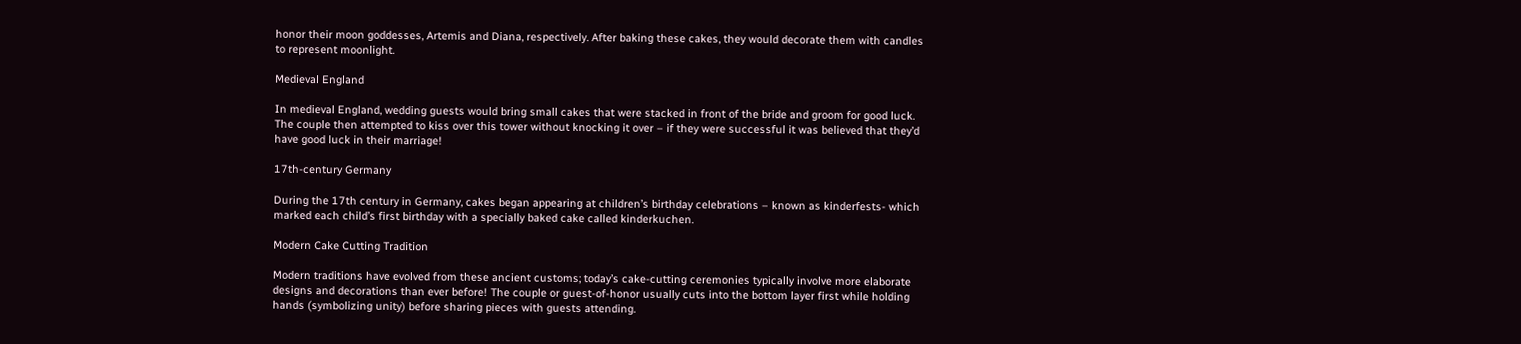honor their moon goddesses, Artemis and Diana, respectively. After baking these cakes, they would decorate them with candles to represent moonlight.

Medieval England

In medieval England, wedding guests would bring small cakes that were stacked in front of the bride and groom for good luck. The couple then attempted to kiss over this tower without knocking it over – if they were successful it was believed that they’d have good luck in their marriage!

17th-century Germany

During the 17th century in Germany, cakes began appearing at children’s birthday celebrations – known as kinderfests- which marked each child’s first birthday with a specially baked cake called kinderkuchen.

Modern Cake Cutting Tradition

Modern traditions have evolved from these ancient customs; today’s cake-cutting ceremonies typically involve more elaborate designs and decorations than ever before! The couple or guest-of-honor usually cuts into the bottom layer first while holding hands (symbolizing unity) before sharing pieces with guests attending.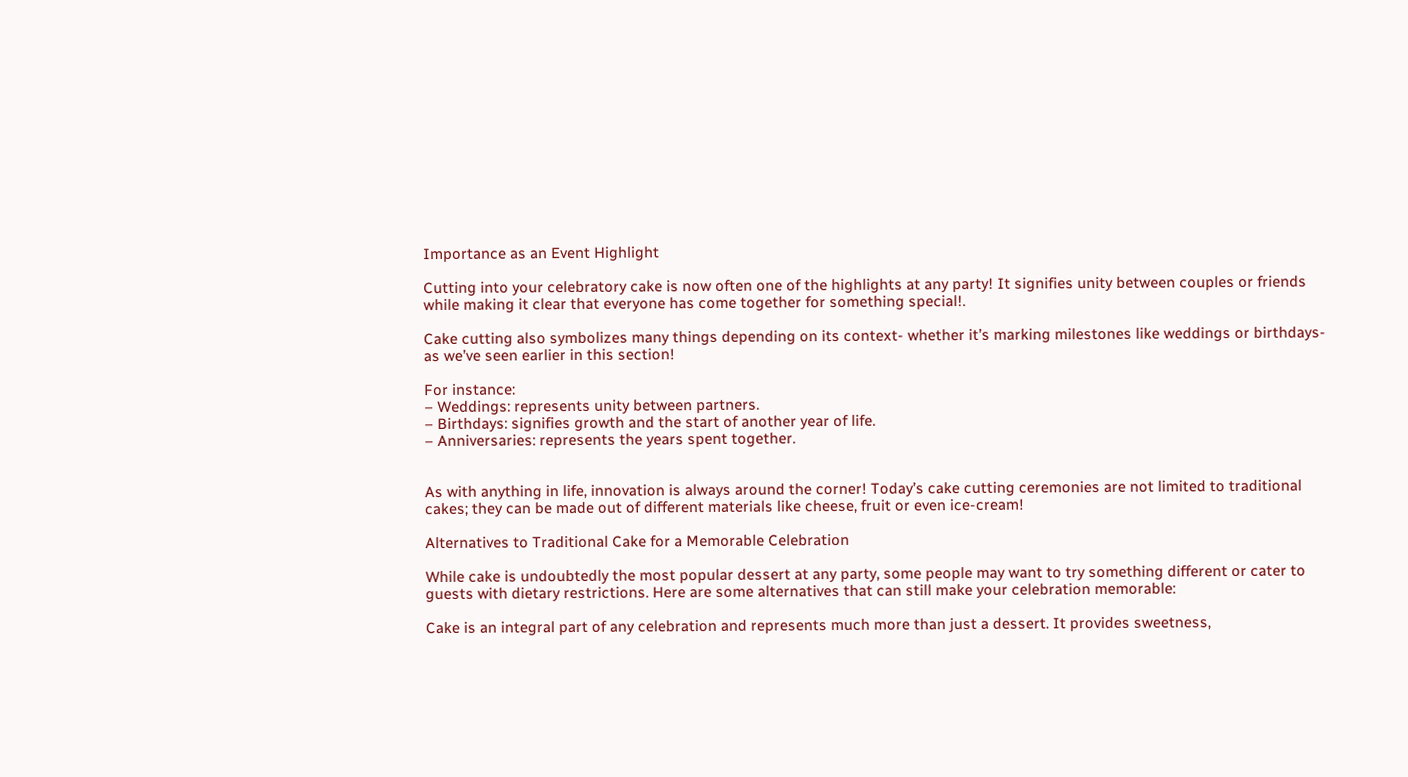Importance as an Event Highlight

Cutting into your celebratory cake is now often one of the highlights at any party! It signifies unity between couples or friends while making it clear that everyone has come together for something special!.

Cake cutting also symbolizes many things depending on its context- whether it’s marking milestones like weddings or birthdays- as we’ve seen earlier in this section!

For instance:
– Weddings: represents unity between partners.
– Birthdays: signifies growth and the start of another year of life.
– Anniversaries: represents the years spent together.


As with anything in life, innovation is always around the corner! Today’s cake cutting ceremonies are not limited to traditional cakes; they can be made out of different materials like cheese, fruit or even ice-cream!

Alternatives to Traditional Cake for a Memorable Celebration

While cake is undoubtedly the most popular dessert at any party, some people may want to try something different or cater to guests with dietary restrictions. Here are some alternatives that can still make your celebration memorable:

Cake is an integral part of any celebration and represents much more than just a dessert. It provides sweetness,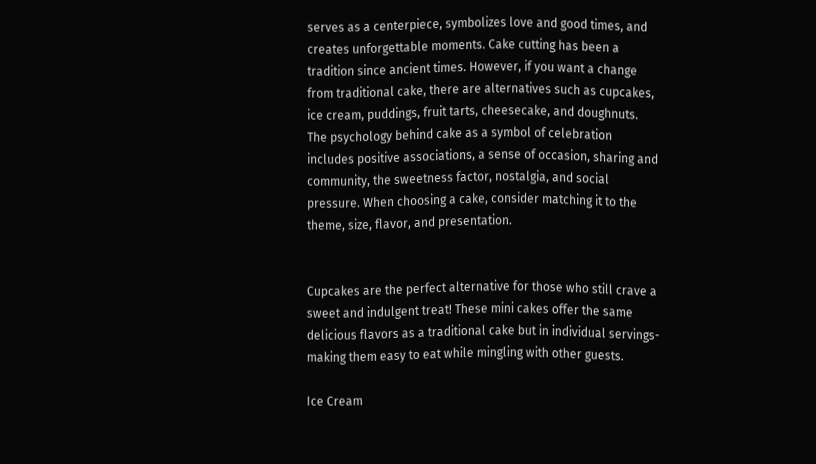serves as a centerpiece, symbolizes love and good times, and creates unforgettable moments. Cake cutting has been a tradition since ancient times. However, if you want a change from traditional cake, there are alternatives such as cupcakes, ice cream, puddings, fruit tarts, cheesecake, and doughnuts. The psychology behind cake as a symbol of celebration includes positive associations, a sense of occasion, sharing and community, the sweetness factor, nostalgia, and social pressure. When choosing a cake, consider matching it to the theme, size, flavor, and presentation.


Cupcakes are the perfect alternative for those who still crave a sweet and indulgent treat! These mini cakes offer the same delicious flavors as a traditional cake but in individual servings- making them easy to eat while mingling with other guests.

Ice Cream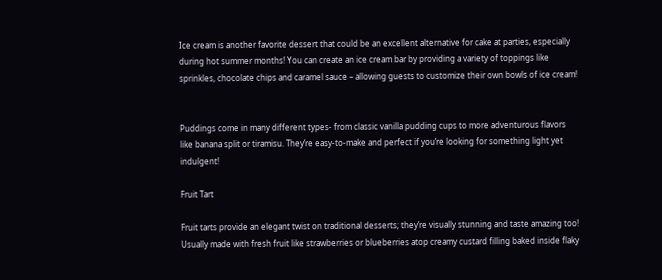Ice cream is another favorite dessert that could be an excellent alternative for cake at parties, especially during hot summer months! You can create an ice cream bar by providing a variety of toppings like sprinkles, chocolate chips and caramel sauce – allowing guests to customize their own bowls of ice cream!


Puddings come in many different types- from classic vanilla pudding cups to more adventurous flavors like banana split or tiramisu. They’re easy-to-make and perfect if you’re looking for something light yet indulgent!

Fruit Tart

Fruit tarts provide an elegant twist on traditional desserts; they’re visually stunning and taste amazing too! Usually made with fresh fruit like strawberries or blueberries atop creamy custard filling baked inside flaky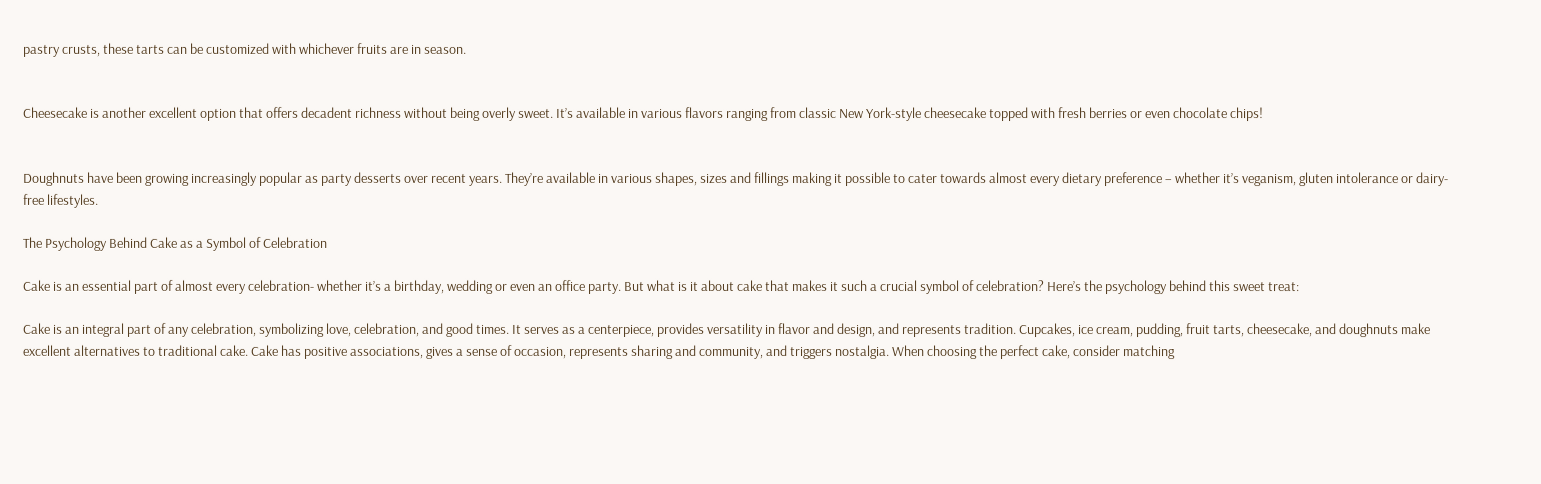pastry crusts, these tarts can be customized with whichever fruits are in season.


Cheesecake is another excellent option that offers decadent richness without being overly sweet. It’s available in various flavors ranging from classic New York-style cheesecake topped with fresh berries or even chocolate chips!


Doughnuts have been growing increasingly popular as party desserts over recent years. They’re available in various shapes, sizes and fillings making it possible to cater towards almost every dietary preference – whether it’s veganism, gluten intolerance or dairy-free lifestyles.

The Psychology Behind Cake as a Symbol of Celebration

Cake is an essential part of almost every celebration- whether it’s a birthday, wedding or even an office party. But what is it about cake that makes it such a crucial symbol of celebration? Here’s the psychology behind this sweet treat:

Cake is an integral part of any celebration, symbolizing love, celebration, and good times. It serves as a centerpiece, provides versatility in flavor and design, and represents tradition. Cupcakes, ice cream, pudding, fruit tarts, cheesecake, and doughnuts make excellent alternatives to traditional cake. Cake has positive associations, gives a sense of occasion, represents sharing and community, and triggers nostalgia. When choosing the perfect cake, consider matching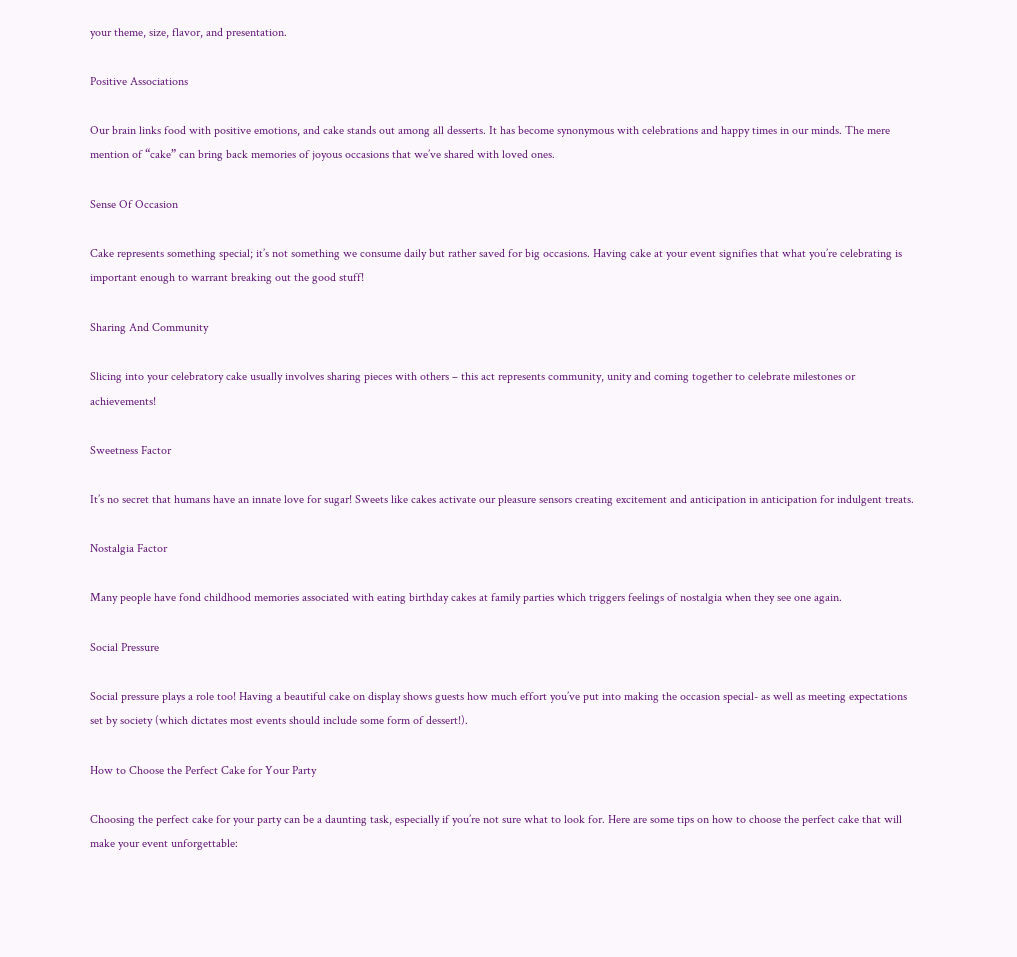your theme, size, flavor, and presentation.

Positive Associations

Our brain links food with positive emotions, and cake stands out among all desserts. It has become synonymous with celebrations and happy times in our minds. The mere mention of “cake” can bring back memories of joyous occasions that we’ve shared with loved ones.

Sense Of Occasion

Cake represents something special; it’s not something we consume daily but rather saved for big occasions. Having cake at your event signifies that what you’re celebrating is important enough to warrant breaking out the good stuff!

Sharing And Community

Slicing into your celebratory cake usually involves sharing pieces with others – this act represents community, unity and coming together to celebrate milestones or achievements!

Sweetness Factor

It’s no secret that humans have an innate love for sugar! Sweets like cakes activate our pleasure sensors creating excitement and anticipation in anticipation for indulgent treats.

Nostalgia Factor

Many people have fond childhood memories associated with eating birthday cakes at family parties which triggers feelings of nostalgia when they see one again.

Social Pressure

Social pressure plays a role too! Having a beautiful cake on display shows guests how much effort you’ve put into making the occasion special- as well as meeting expectations set by society (which dictates most events should include some form of dessert!).

How to Choose the Perfect Cake for Your Party

Choosing the perfect cake for your party can be a daunting task, especially if you’re not sure what to look for. Here are some tips on how to choose the perfect cake that will make your event unforgettable: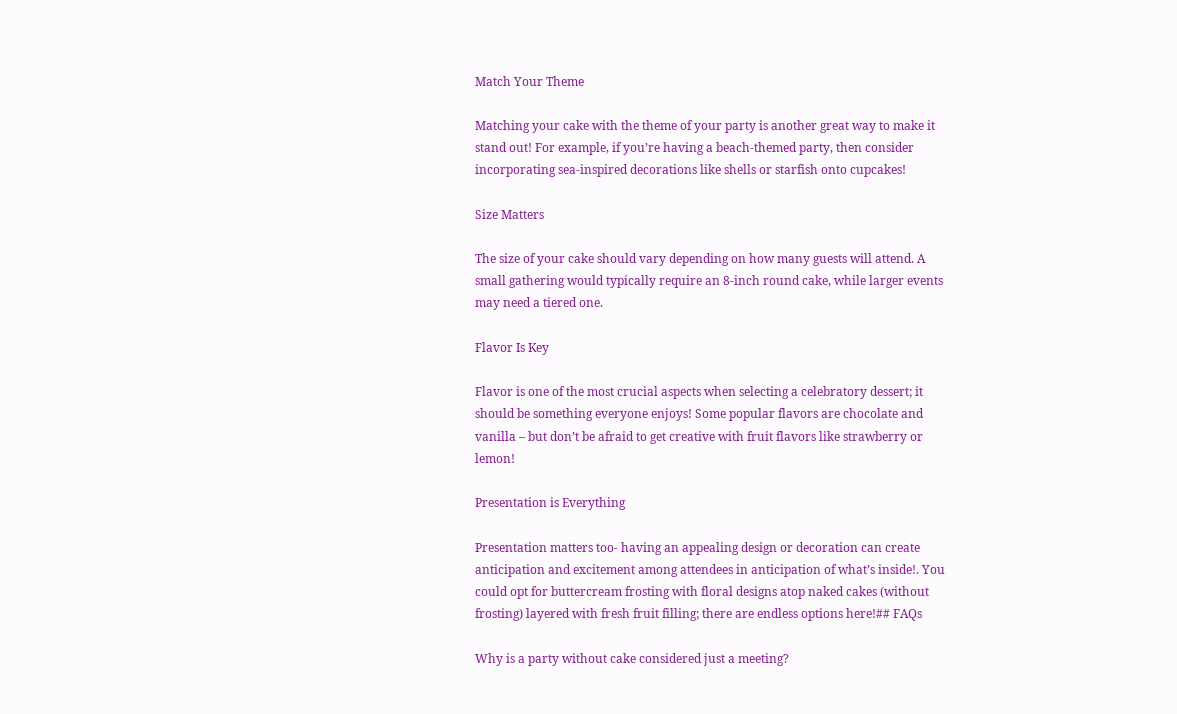Match Your Theme

Matching your cake with the theme of your party is another great way to make it stand out! For example, if you’re having a beach-themed party, then consider incorporating sea-inspired decorations like shells or starfish onto cupcakes!

Size Matters

The size of your cake should vary depending on how many guests will attend. A small gathering would typically require an 8-inch round cake, while larger events may need a tiered one.

Flavor Is Key

Flavor is one of the most crucial aspects when selecting a celebratory dessert; it should be something everyone enjoys! Some popular flavors are chocolate and vanilla – but don’t be afraid to get creative with fruit flavors like strawberry or lemon!

Presentation is Everything

Presentation matters too- having an appealing design or decoration can create anticipation and excitement among attendees in anticipation of what’s inside!. You could opt for buttercream frosting with floral designs atop naked cakes (without frosting) layered with fresh fruit filling; there are endless options here!## FAQs

Why is a party without cake considered just a meeting?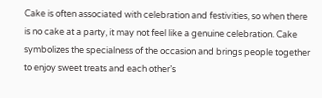Cake is often associated with celebration and festivities, so when there is no cake at a party, it may not feel like a genuine celebration. Cake symbolizes the specialness of the occasion and brings people together to enjoy sweet treats and each other’s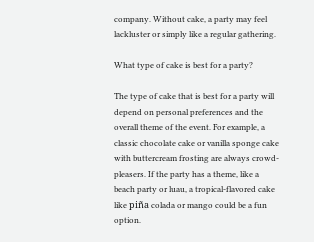company. Without cake, a party may feel lackluster or simply like a regular gathering.

What type of cake is best for a party?

The type of cake that is best for a party will depend on personal preferences and the overall theme of the event. For example, a classic chocolate cake or vanilla sponge cake with buttercream frosting are always crowd-pleasers. If the party has a theme, like a beach party or luau, a tropical-flavored cake like piña colada or mango could be a fun option.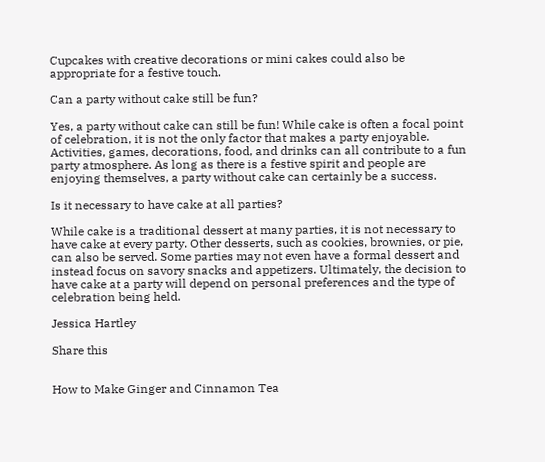Cupcakes with creative decorations or mini cakes could also be appropriate for a festive touch.

Can a party without cake still be fun?

Yes, a party without cake can still be fun! While cake is often a focal point of celebration, it is not the only factor that makes a party enjoyable. Activities, games, decorations, food, and drinks can all contribute to a fun party atmosphere. As long as there is a festive spirit and people are enjoying themselves, a party without cake can certainly be a success.

Is it necessary to have cake at all parties?

While cake is a traditional dessert at many parties, it is not necessary to have cake at every party. Other desserts, such as cookies, brownies, or pie, can also be served. Some parties may not even have a formal dessert and instead focus on savory snacks and appetizers. Ultimately, the decision to have cake at a party will depend on personal preferences and the type of celebration being held.

Jessica Hartley

Share this


How to Make Ginger and Cinnamon Tea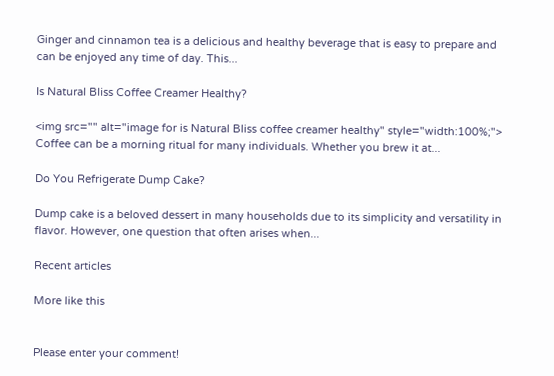Ginger and cinnamon tea is a delicious and healthy beverage that is easy to prepare and can be enjoyed any time of day. This...

Is Natural Bliss Coffee Creamer Healthy?

<img src="" alt="image for is Natural Bliss coffee creamer healthy" style="width:100%;"> Coffee can be a morning ritual for many individuals. Whether you brew it at...

Do You Refrigerate Dump Cake?

Dump cake is a beloved dessert in many households due to its simplicity and versatility in flavor. However, one question that often arises when...

Recent articles

More like this


Please enter your comment!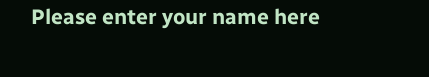Please enter your name here